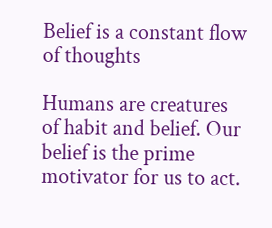Belief is a constant flow of thoughts

Humans are creatures of habit and belief. Our belief is the prime motivator for us to act.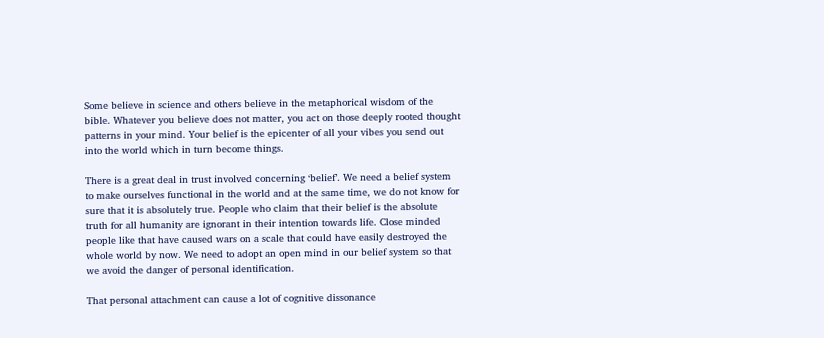Some believe in science and others believe in the metaphorical wisdom of the bible. Whatever you believe does not matter, you act on those deeply rooted thought patterns in your mind. Your belief is the epicenter of all your vibes you send out into the world which in turn become things.

There is a great deal in trust involved concerning ‘belief’. We need a belief system to make ourselves functional in the world and at the same time, we do not know for sure that it is absolutely true. People who claim that their belief is the absolute truth for all humanity are ignorant in their intention towards life. Close minded people like that have caused wars on a scale that could have easily destroyed the whole world by now. We need to adopt an open mind in our belief system so that we avoid the danger of personal identification.

That personal attachment can cause a lot of cognitive dissonance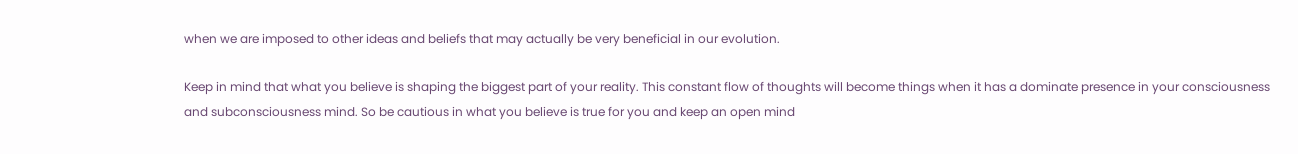when we are imposed to other ideas and beliefs that may actually be very beneficial in our evolution.

Keep in mind that what you believe is shaping the biggest part of your reality. This constant flow of thoughts will become things when it has a dominate presence in your consciousness and subconsciousness mind. So be cautious in what you believe is true for you and keep an open mind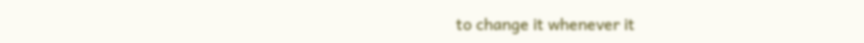to change it whenever it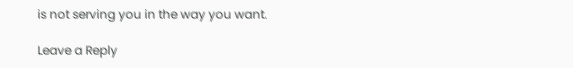is not serving you in the way you want.

Leave a Reply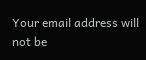Your email address will not be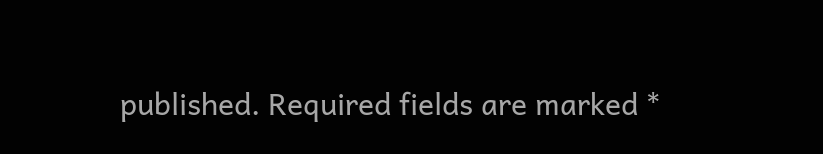published. Required fields are marked *